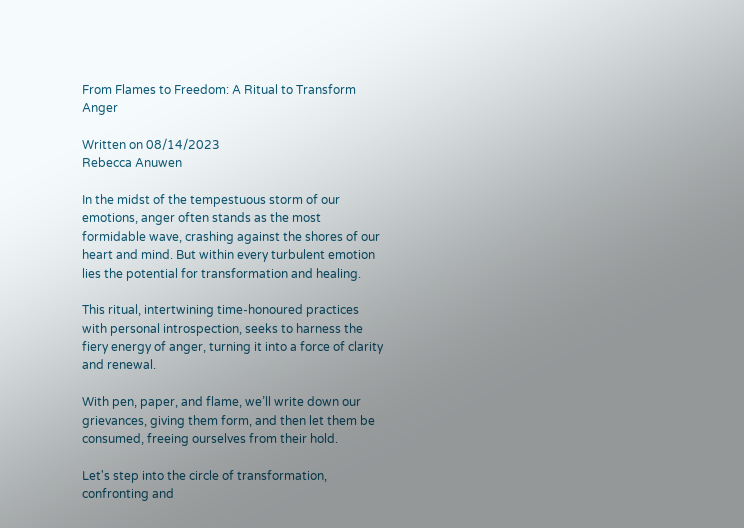From Flames to Freedom: A Ritual to Transform Anger

Written on 08/14/2023
Rebecca Anuwen

In the midst of the tempestuous storm of our emotions, anger often stands as the most formidable wave, crashing against the shores of our heart and mind. But within every turbulent emotion lies the potential for transformation and healing.

This ritual, intertwining time-honoured practices with personal introspection, seeks to harness the fiery energy of anger, turning it into a force of clarity and renewal.

With pen, paper, and flame, we’ll write down our grievances, giving them form, and then let them be consumed, freeing ourselves from their hold.

Let's step into the circle of transformation, confronting and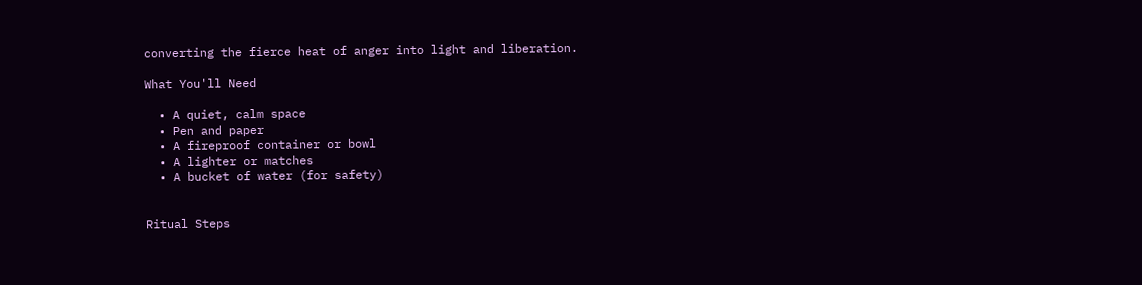converting the fierce heat of anger into light and liberation.

What You'll Need

  • A quiet, calm space
  • Pen and paper
  • A fireproof container or bowl
  • A lighter or matches
  • A bucket of water (for safety)


Ritual Steps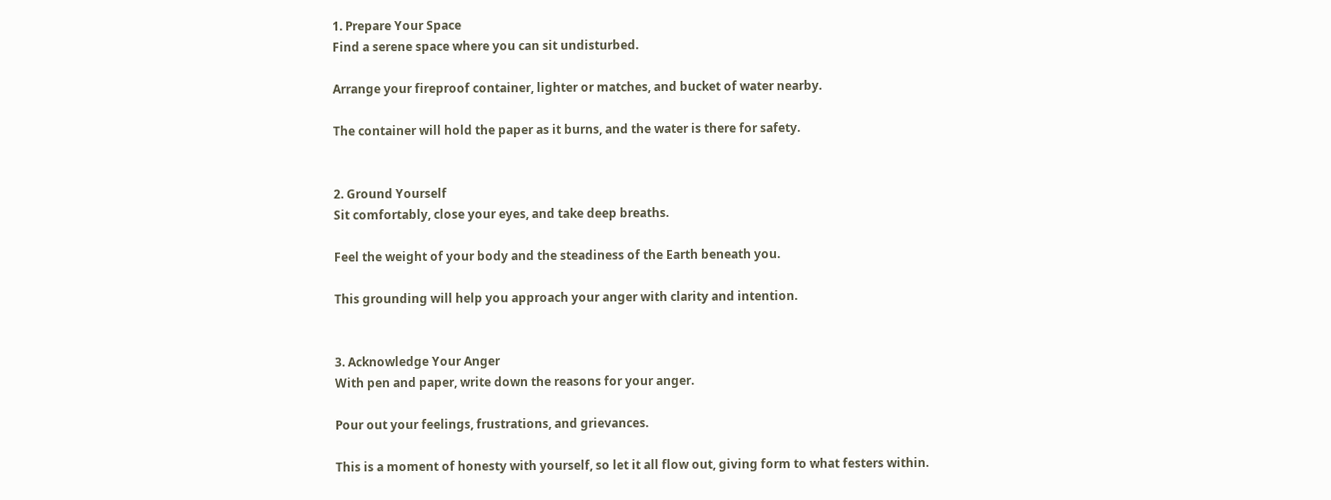1. Prepare Your Space
Find a serene space where you can sit undisturbed.

Arrange your fireproof container, lighter or matches, and bucket of water nearby.

The container will hold the paper as it burns, and the water is there for safety.


2. Ground Yourself
Sit comfortably, close your eyes, and take deep breaths.

Feel the weight of your body and the steadiness of the Earth beneath you.

This grounding will help you approach your anger with clarity and intention.


3. Acknowledge Your Anger
With pen and paper, write down the reasons for your anger.

Pour out your feelings, frustrations, and grievances.

This is a moment of honesty with yourself, so let it all flow out, giving form to what festers within.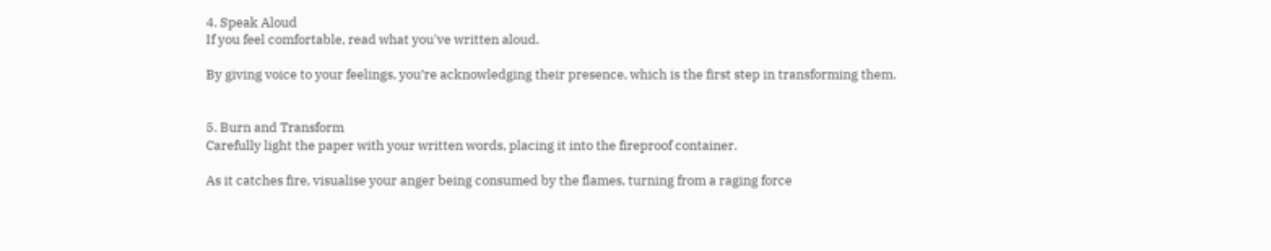4. Speak Aloud
If you feel comfortable, read what you've written aloud.

By giving voice to your feelings, you’re acknowledging their presence, which is the first step in transforming them.


5. Burn and Transform
Carefully light the paper with your written words, placing it into the fireproof container.

As it catches fire, visualise your anger being consumed by the flames, turning from a raging force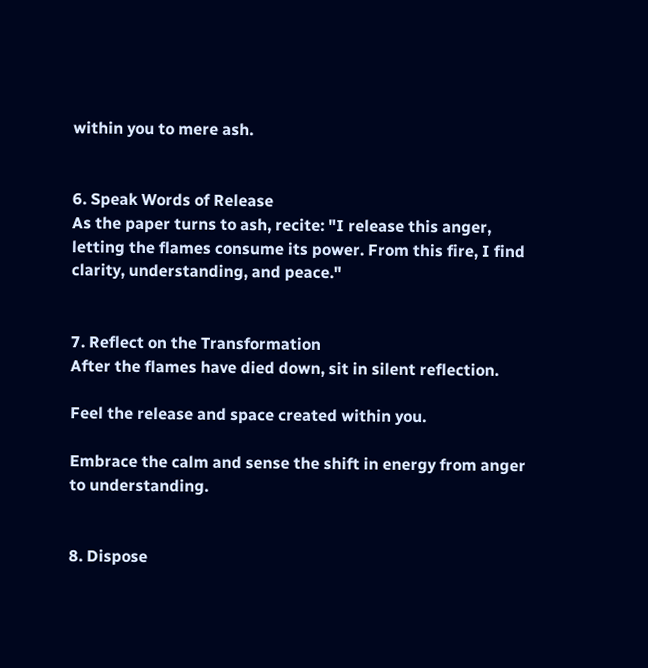within you to mere ash.


6. Speak Words of Release
As the paper turns to ash, recite: "I release this anger, letting the flames consume its power. From this fire, I find clarity, understanding, and peace."


7. Reflect on the Transformation
After the flames have died down, sit in silent reflection.

Feel the release and space created within you.

Embrace the calm and sense the shift in energy from anger to understanding.


8. Dispose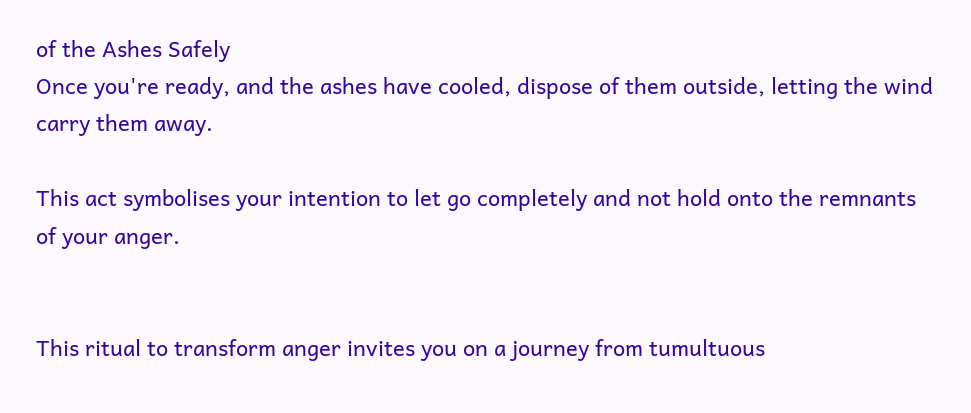of the Ashes Safely
Once you're ready, and the ashes have cooled, dispose of them outside, letting the wind carry them away.

This act symbolises your intention to let go completely and not hold onto the remnants of your anger.


This ritual to transform anger invites you on a journey from tumultuous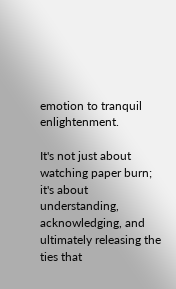emotion to tranquil enlightenment.

It's not just about watching paper burn; it's about understanding, acknowledging, and ultimately releasing the ties that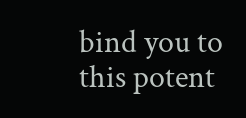bind you to this potent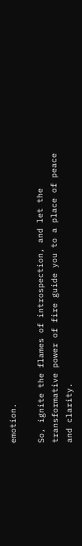emotion.

So, ignite the flames of introspection, and let the transformative power of fire guide you to a place of peace and clarity.